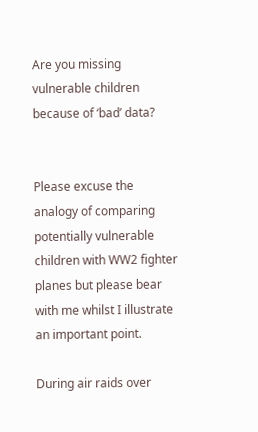Are you missing vulnerable children because of ‘bad’ data?


Please excuse the analogy of comparing potentially vulnerable children with WW2 fighter planes but please bear with me whilst I illustrate an important point.

During air raids over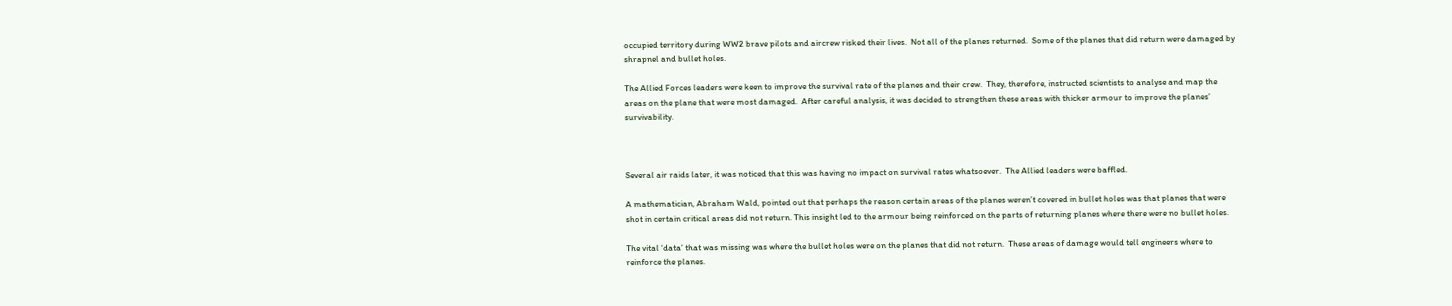occupied territory during WW2 brave pilots and aircrew risked their lives.  Not all of the planes returned.  Some of the planes that did return were damaged by shrapnel and bullet holes.

The Allied Forces leaders were keen to improve the survival rate of the planes and their crew.  They, therefore, instructed scientists to analyse and map the areas on the plane that were most damaged.  After careful analysis, it was decided to strengthen these areas with thicker armour to improve the planes’ survivability.



Several air raids later, it was noticed that this was having no impact on survival rates whatsoever.  The Allied leaders were baffled.

A mathematician, Abraham Wald, pointed out that perhaps the reason certain areas of the planes weren’t covered in bullet holes was that planes that were shot in certain critical areas did not return. This insight led to the armour being reinforced on the parts of returning planes where there were no bullet holes.

The vital ‘data’ that was missing was where the bullet holes were on the planes that did not return.  These areas of damage would tell engineers where to reinforce the planes.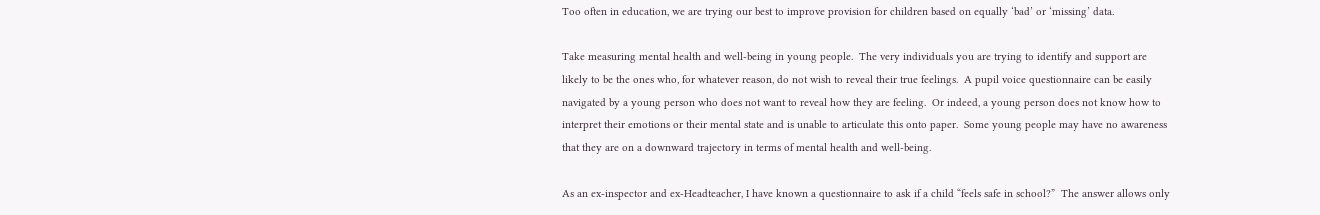Too often in education, we are trying our best to improve provision for children based on equally ‘bad’ or ‘missing’ data.

Take measuring mental health and well-being in young people.  The very individuals you are trying to identify and support are likely to be the ones who, for whatever reason, do not wish to reveal their true feelings.  A pupil voice questionnaire can be easily navigated by a young person who does not want to reveal how they are feeling.  Or indeed, a young person does not know how to interpret their emotions or their mental state and is unable to articulate this onto paper.  Some young people may have no awareness that they are on a downward trajectory in terms of mental health and well-being.

As an ex-inspector and ex-Headteacher, I have known a questionnaire to ask if a child “feels safe in school?”  The answer allows only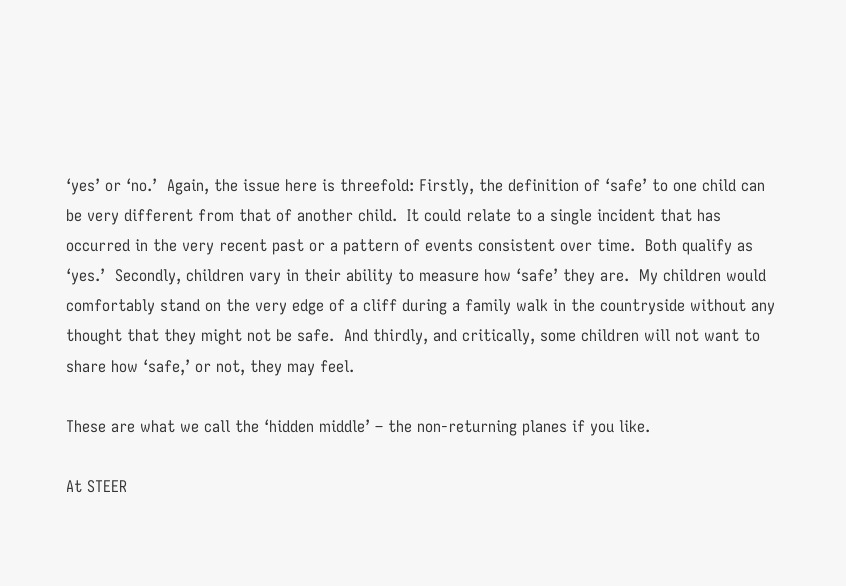‘yes’ or ‘no.’  Again, the issue here is threefold: Firstly, the definition of ‘safe’ to one child can be very different from that of another child.  It could relate to a single incident that has occurred in the very recent past or a pattern of events consistent over time.  Both qualify as ‘yes.’  Secondly, children vary in their ability to measure how ‘safe’ they are.  My children would comfortably stand on the very edge of a cliff during a family walk in the countryside without any thought that they might not be safe.  And thirdly, and critically, some children will not want to share how ‘safe,’ or not, they may feel.

These are what we call the ‘hidden middle’ – the non-returning planes if you like.

At STEER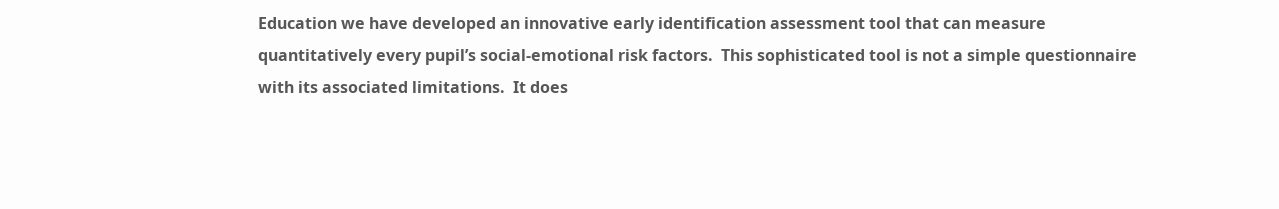Education we have developed an innovative early identification assessment tool that can measure quantitatively every pupil’s social-emotional risk factors.  This sophisticated tool is not a simple questionnaire with its associated limitations.  It does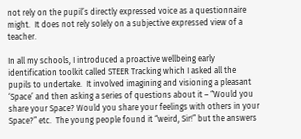not rely on the pupil’s directly expressed voice as a questionnaire might.  It does not rely solely on a subjective expressed view of a teacher.

In all my schools, I introduced a proactive wellbeing early identification toolkit called STEER Tracking which I asked all the pupils to undertake.  It involved imagining and visioning a pleasant ‘Space’ and then asking a series of questions about it – “Would you share your Space? Would you share your feelings with others in your Space?” etc.  The young people found it “weird, Sir!” but the answers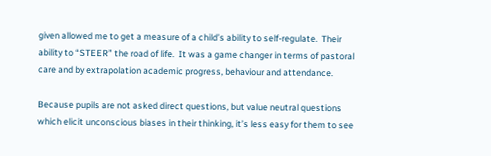given allowed me to get a measure of a child’s ability to self-regulate.  Their ability to “STEER” the road of life.  It was a game changer in terms of pastoral care and by extrapolation academic progress, behaviour and attendance.

Because pupils are not asked direct questions, but value neutral questions which elicit unconscious biases in their thinking, it’s less easy for them to see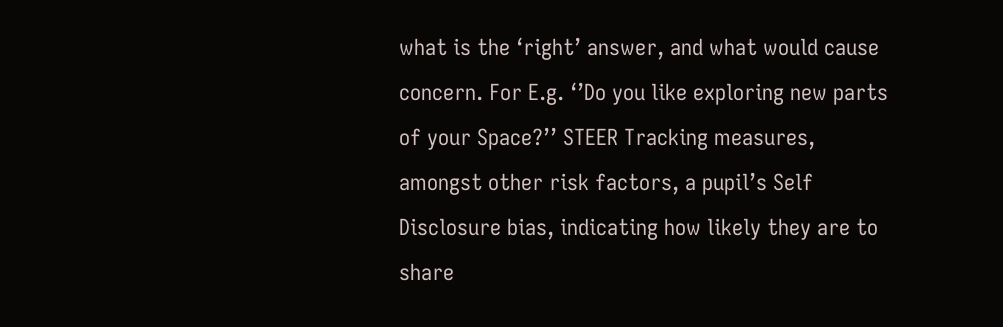what is the ‘right’ answer, and what would cause concern. For E.g. ‘’Do you like exploring new parts of your Space?’’ STEER Tracking measures, amongst other risk factors, a pupil’s Self Disclosure bias, indicating how likely they are to share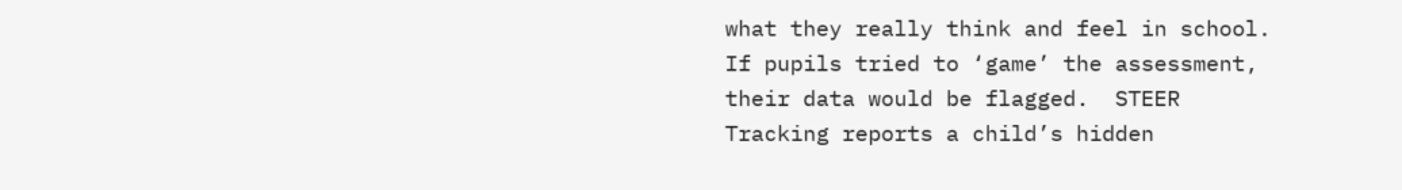what they really think and feel in school. If pupils tried to ‘game’ the assessment, their data would be flagged.  STEER Tracking reports a child’s hidden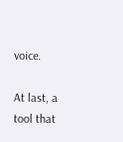voice.

At last, a tool that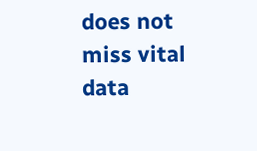does not miss vital data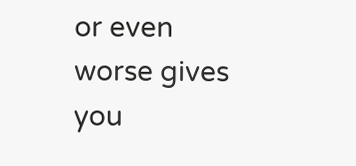or even worse gives you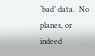‘bad’ data.  No planes, or indeed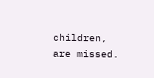children, are missed.